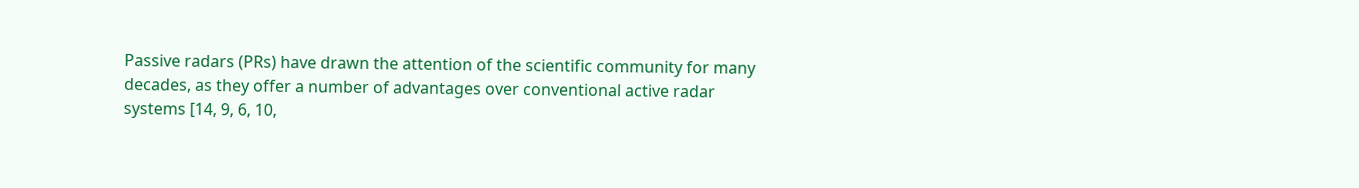Passive radars (PRs) have drawn the attention of the scientific community for many decades, as they offer a number of advantages over conventional active radar systems [14, 9, 6, 10,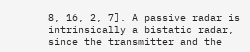8, 16, 2, 7]. A passive radar is intrinsically a bistatic radar, since the transmitter and the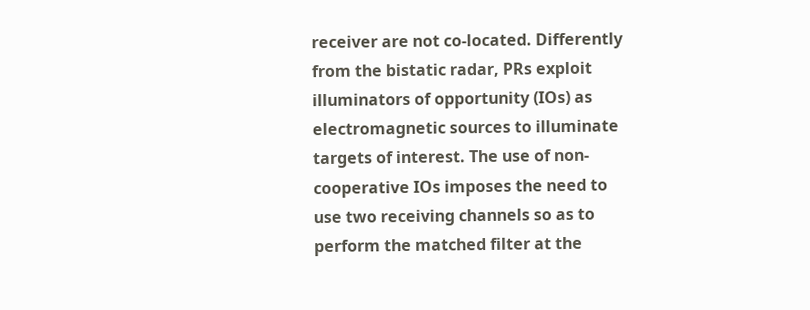receiver are not co-located. Differently from the bistatic radar, PRs exploit illuminators of opportunity (IOs) as electromagnetic sources to illuminate targets of interest. The use of non-cooperative IOs imposes the need to use two receiving channels so as to perform the matched filter at the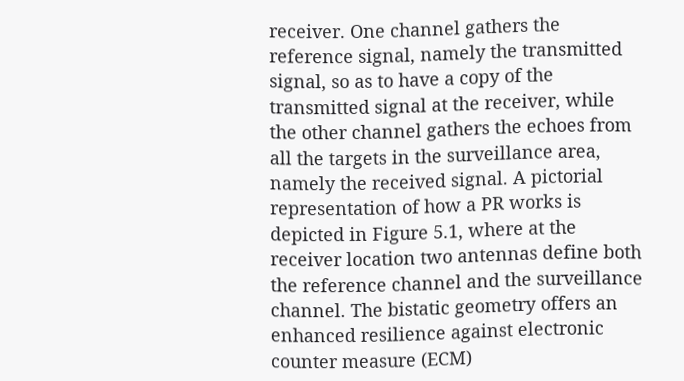receiver. One channel gathers the reference signal, namely the transmitted signal, so as to have a copy of the transmitted signal at the receiver, while the other channel gathers the echoes from all the targets in the surveillance area, namely the received signal. A pictorial representation of how a PR works is depicted in Figure 5.1, where at the receiver location two antennas define both the reference channel and the surveillance channel. The bistatic geometry offers an enhanced resilience against electronic counter measure (ECM)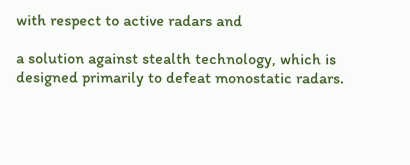with respect to active radars and

a solution against stealth technology, which is designed primarily to defeat monostatic radars.